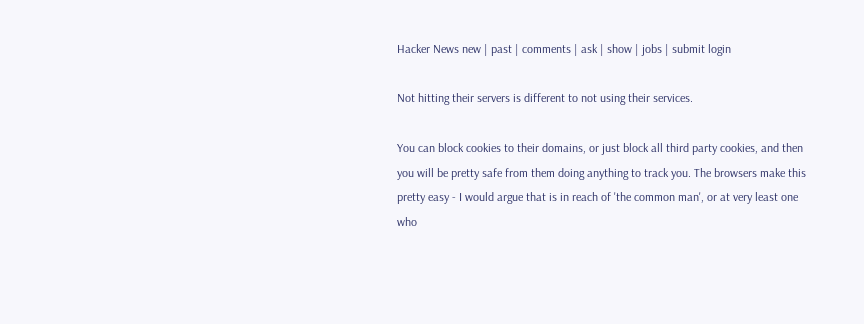Hacker News new | past | comments | ask | show | jobs | submit login

Not hitting their servers is different to not using their services.

You can block cookies to their domains, or just block all third party cookies, and then you will be pretty safe from them doing anything to track you. The browsers make this pretty easy - I would argue that is in reach of 'the common man', or at very least one who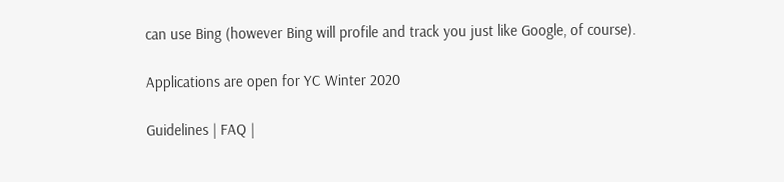can use Bing (however Bing will profile and track you just like Google, of course).

Applications are open for YC Winter 2020

Guidelines | FAQ |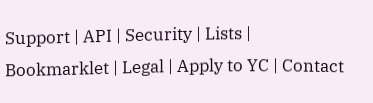Support | API | Security | Lists | Bookmarklet | Legal | Apply to YC | Contact